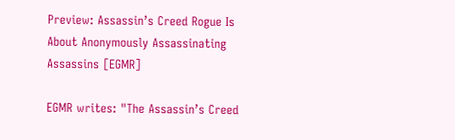Preview: Assassin’s Creed Rogue Is About Anonymously Assassinating Assassins [EGMR]

EGMR writes: "The Assassin’s Creed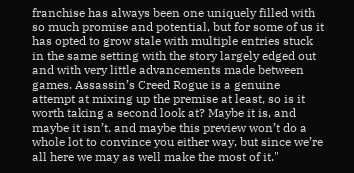franchise has always been one uniquely filled with so much promise and potential, but for some of us it has opted to grow stale with multiple entries stuck in the same setting with the story largely edged out and with very little advancements made between games. Assassin’s Creed Rogue is a genuine attempt at mixing up the premise at least, so is it worth taking a second look at? Maybe it is, and maybe it isn’t, and maybe this preview won’t do a whole lot to convince you either way, but since we’re all here we may as well make the most of it."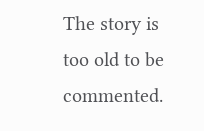The story is too old to be commented.